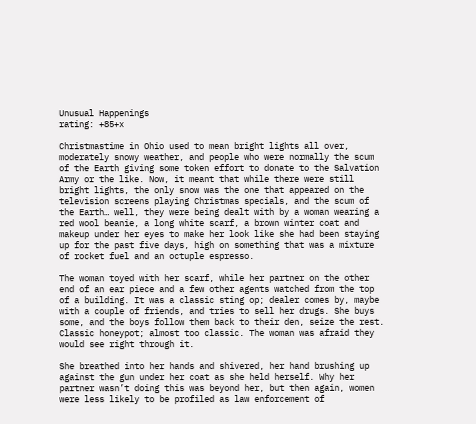Unusual Happenings
rating: +85+x

Christmastime in Ohio used to mean bright lights all over, moderately snowy weather, and people who were normally the scum of the Earth giving some token effort to donate to the Salvation Army or the like. Now, it meant that while there were still bright lights, the only snow was the one that appeared on the television screens playing Christmas specials, and the scum of the Earth… well, they were being dealt with by a woman wearing a red wool beanie, a long white scarf, a brown winter coat and makeup under her eyes to make her look like she had been staying up for the past five days, high on something that was a mixture of rocket fuel and an octuple espresso.

The woman toyed with her scarf, while her partner on the other end of an ear piece and a few other agents watched from the top of a building. It was a classic sting op; dealer comes by, maybe with a couple of friends, and tries to sell her drugs. She buys some, and the boys follow them back to their den, seize the rest. Classic honeypot; almost too classic. The woman was afraid they would see right through it.

She breathed into her hands and shivered, her hand brushing up against the gun under her coat as she held herself. Why her partner wasn’t doing this was beyond her, but then again, women were less likely to be profiled as law enforcement of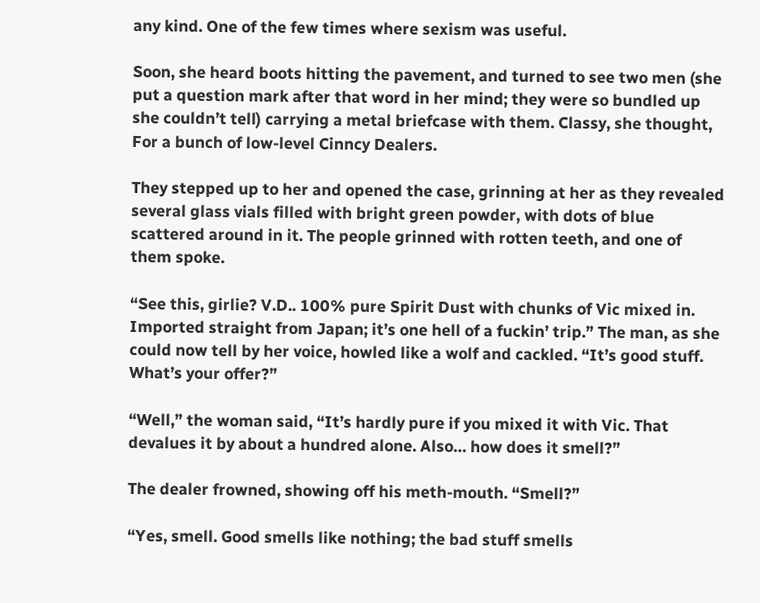any kind. One of the few times where sexism was useful.

Soon, she heard boots hitting the pavement, and turned to see two men (she put a question mark after that word in her mind; they were so bundled up she couldn’t tell) carrying a metal briefcase with them. Classy, she thought, For a bunch of low-level Cinncy Dealers.

They stepped up to her and opened the case, grinning at her as they revealed several glass vials filled with bright green powder, with dots of blue scattered around in it. The people grinned with rotten teeth, and one of them spoke.

“See this, girlie? V.D.. 100% pure Spirit Dust with chunks of Vic mixed in. Imported straight from Japan; it’s one hell of a fuckin’ trip.” The man, as she could now tell by her voice, howled like a wolf and cackled. “It’s good stuff. What’s your offer?”

“Well,” the woman said, “It’s hardly pure if you mixed it with Vic. That devalues it by about a hundred alone. Also… how does it smell?”

The dealer frowned, showing off his meth-mouth. “Smell?”

“Yes, smell. Good smells like nothing; the bad stuff smells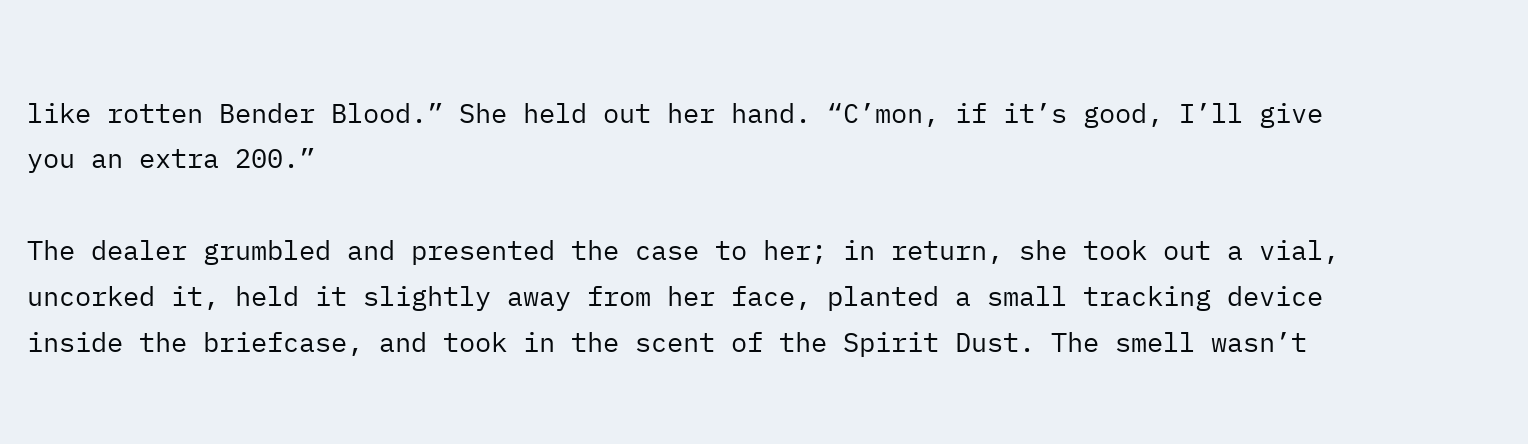like rotten Bender Blood.” She held out her hand. “C’mon, if it’s good, I’ll give you an extra 200.”

The dealer grumbled and presented the case to her; in return, she took out a vial, uncorked it, held it slightly away from her face, planted a small tracking device inside the briefcase, and took in the scent of the Spirit Dust. The smell wasn’t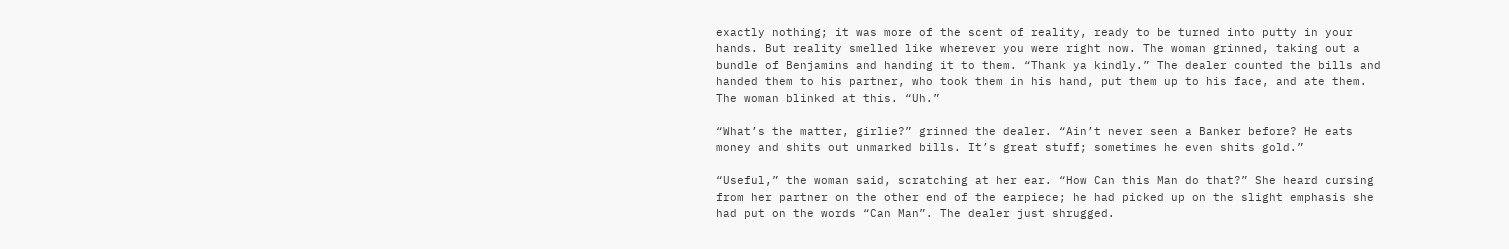exactly nothing; it was more of the scent of reality, ready to be turned into putty in your hands. But reality smelled like wherever you were right now. The woman grinned, taking out a bundle of Benjamins and handing it to them. “Thank ya kindly.” The dealer counted the bills and handed them to his partner, who took them in his hand, put them up to his face, and ate them. The woman blinked at this. “Uh.”

“What’s the matter, girlie?” grinned the dealer. “Ain’t never seen a Banker before? He eats money and shits out unmarked bills. It’s great stuff; sometimes he even shits gold.”

“Useful,” the woman said, scratching at her ear. “How Can this Man do that?” She heard cursing from her partner on the other end of the earpiece; he had picked up on the slight emphasis she had put on the words “Can Man”. The dealer just shrugged.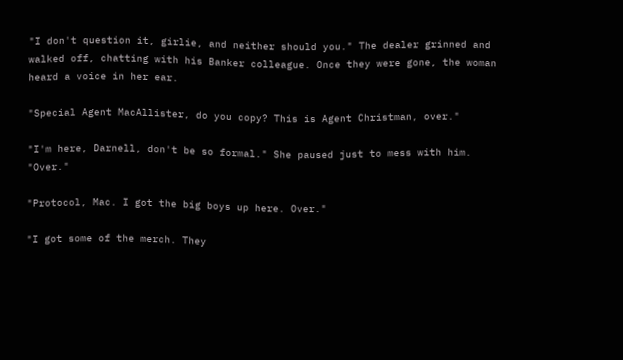"I don't question it, girlie, and neither should you." The dealer grinned and walked off, chatting with his Banker colleague. Once they were gone, the woman heard a voice in her ear.

"Special Agent MacAllister, do you copy? This is Agent Christman, over."

"I'm here, Darnell, don't be so formal." She paused just to mess with him. "Over."

"Protocol, Mac. I got the big boys up here. Over."

"I got some of the merch. They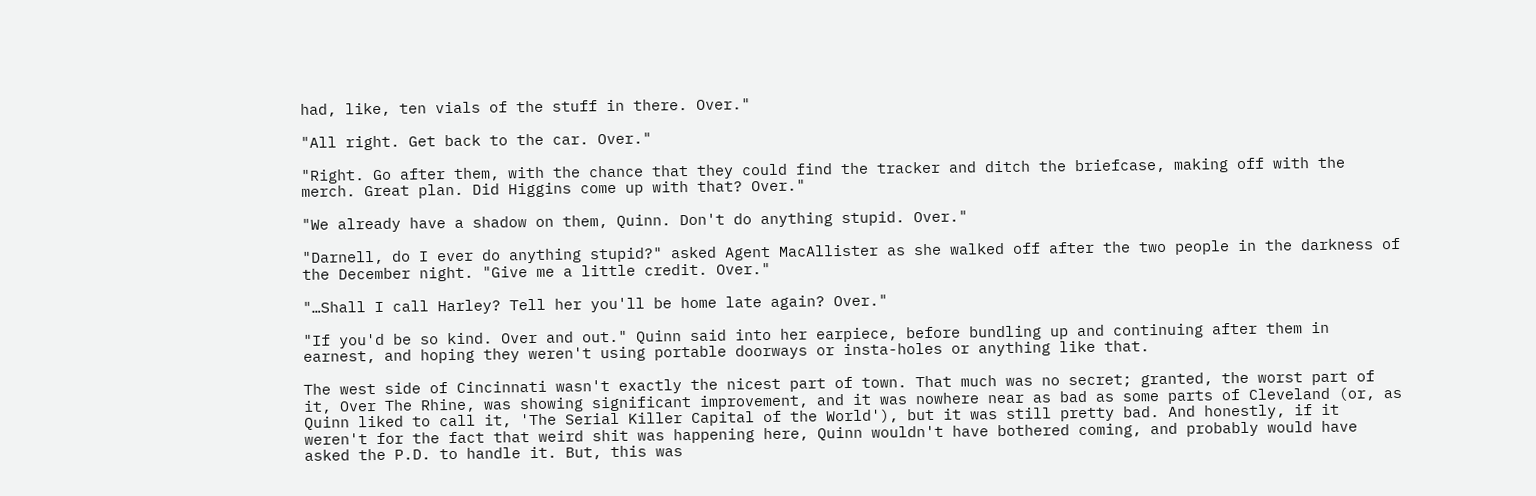had, like, ten vials of the stuff in there. Over."

"All right. Get back to the car. Over."

"Right. Go after them, with the chance that they could find the tracker and ditch the briefcase, making off with the merch. Great plan. Did Higgins come up with that? Over."

"We already have a shadow on them, Quinn. Don't do anything stupid. Over."

"Darnell, do I ever do anything stupid?" asked Agent MacAllister as she walked off after the two people in the darkness of the December night. "Give me a little credit. Over."

"…Shall I call Harley? Tell her you'll be home late again? Over."

"If you'd be so kind. Over and out." Quinn said into her earpiece, before bundling up and continuing after them in earnest, and hoping they weren't using portable doorways or insta-holes or anything like that.

The west side of Cincinnati wasn't exactly the nicest part of town. That much was no secret; granted, the worst part of it, Over The Rhine, was showing significant improvement, and it was nowhere near as bad as some parts of Cleveland (or, as Quinn liked to call it, 'The Serial Killer Capital of the World'), but it was still pretty bad. And honestly, if it weren't for the fact that weird shit was happening here, Quinn wouldn't have bothered coming, and probably would have asked the P.D. to handle it. But, this was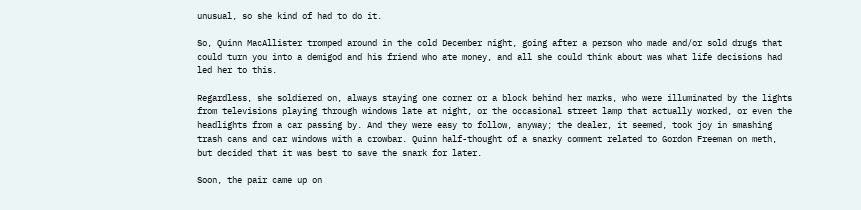unusual, so she kind of had to do it.

So, Quinn MacAllister tromped around in the cold December night, going after a person who made and/or sold drugs that could turn you into a demigod and his friend who ate money, and all she could think about was what life decisions had led her to this.

Regardless, she soldiered on, always staying one corner or a block behind her marks, who were illuminated by the lights from televisions playing through windows late at night, or the occasional street lamp that actually worked, or even the headlights from a car passing by. And they were easy to follow, anyway; the dealer, it seemed, took joy in smashing trash cans and car windows with a crowbar. Quinn half-thought of a snarky comment related to Gordon Freeman on meth, but decided that it was best to save the snark for later.

Soon, the pair came up on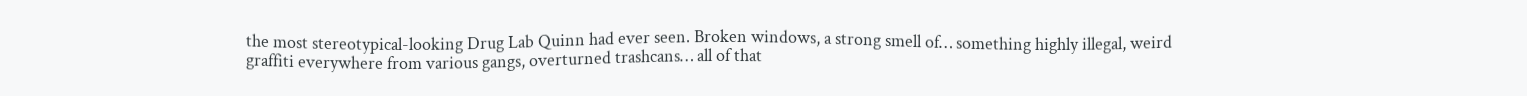the most stereotypical-looking Drug Lab Quinn had ever seen. Broken windows, a strong smell of… something highly illegal, weird graffiti everywhere from various gangs, overturned trashcans… all of that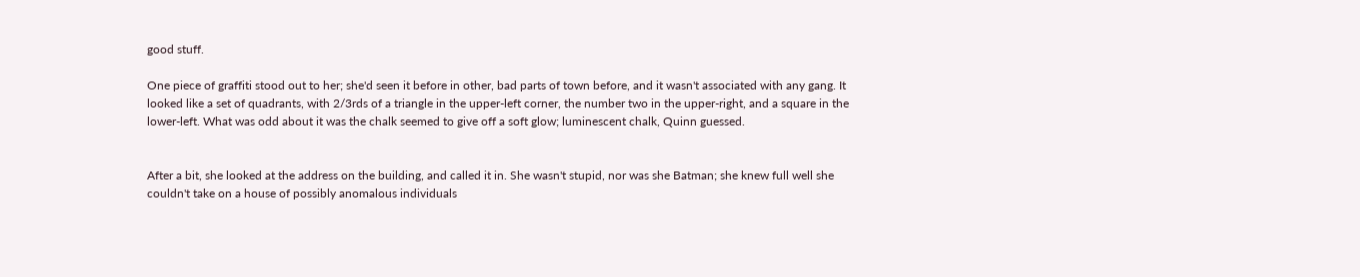good stuff.

One piece of graffiti stood out to her; she'd seen it before in other, bad parts of town before, and it wasn't associated with any gang. It looked like a set of quadrants, with 2/3rds of a triangle in the upper-left corner, the number two in the upper-right, and a square in the lower-left. What was odd about it was the chalk seemed to give off a soft glow; luminescent chalk, Quinn guessed.


After a bit, she looked at the address on the building, and called it in. She wasn't stupid, nor was she Batman; she knew full well she couldn't take on a house of possibly anomalous individuals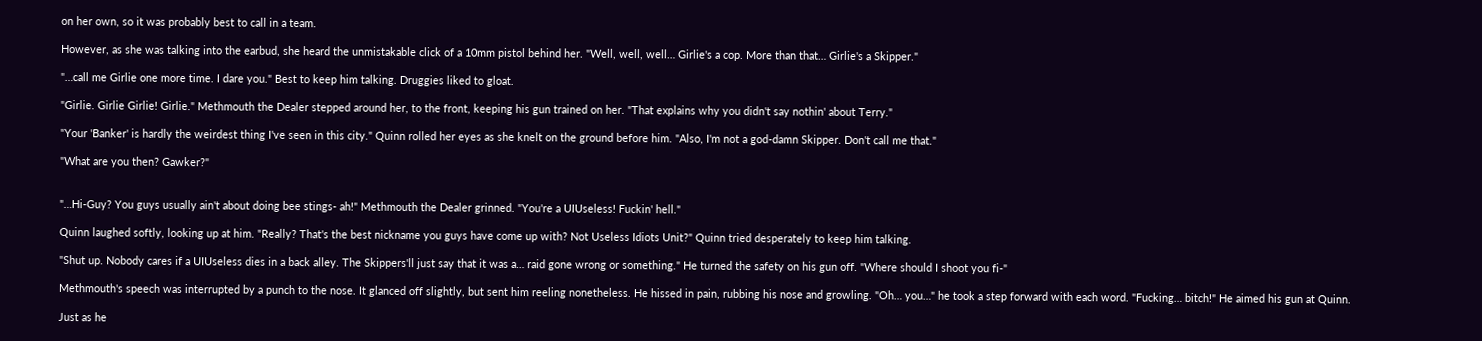on her own, so it was probably best to call in a team.

However, as she was talking into the earbud, she heard the unmistakable click of a 10mm pistol behind her. "Well, well, well… Girlie's a cop. More than that… Girlie's a Skipper."

"…call me Girlie one more time. I dare you." Best to keep him talking. Druggies liked to gloat.

"Girlie. Girlie Girlie! Girlie." Methmouth the Dealer stepped around her, to the front, keeping his gun trained on her. "That explains why you didn't say nothin' about Terry."

"Your 'Banker' is hardly the weirdest thing I've seen in this city." Quinn rolled her eyes as she knelt on the ground before him. "Also, I'm not a god-damn Skipper. Don't call me that."

"What are you then? Gawker?"


"…Hi-Guy? You guys usually ain't about doing bee stings- ah!" Methmouth the Dealer grinned. "You're a UIUseless! Fuckin' hell."

Quinn laughed softly, looking up at him. "Really? That's the best nickname you guys have come up with? Not Useless Idiots Unit?" Quinn tried desperately to keep him talking.

"Shut up. Nobody cares if a UIUseless dies in a back alley. The Skippers'll just say that it was a… raid gone wrong or something." He turned the safety on his gun off. "Where should I shoot you fi-"

Methmouth's speech was interrupted by a punch to the nose. It glanced off slightly, but sent him reeling nonetheless. He hissed in pain, rubbing his nose and growling. "Oh… you…" he took a step forward with each word. "Fucking… bitch!" He aimed his gun at Quinn.

Just as he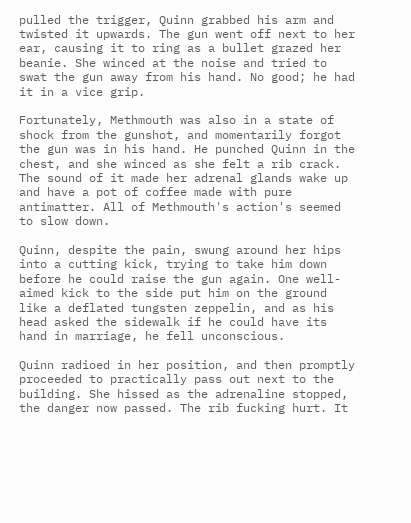pulled the trigger, Quinn grabbed his arm and twisted it upwards. The gun went off next to her ear, causing it to ring as a bullet grazed her beanie. She winced at the noise and tried to swat the gun away from his hand. No good; he had it in a vice grip.

Fortunately, Methmouth was also in a state of shock from the gunshot, and momentarily forgot the gun was in his hand. He punched Quinn in the chest, and she winced as she felt a rib crack. The sound of it made her adrenal glands wake up and have a pot of coffee made with pure antimatter. All of Methmouth's action's seemed to slow down.

Quinn, despite the pain, swung around her hips into a cutting kick, trying to take him down before he could raise the gun again. One well-aimed kick to the side put him on the ground like a deflated tungsten zeppelin, and as his head asked the sidewalk if he could have its hand in marriage, he fell unconscious.

Quinn radioed in her position, and then promptly proceeded to practically pass out next to the building. She hissed as the adrenaline stopped, the danger now passed. The rib fucking hurt. It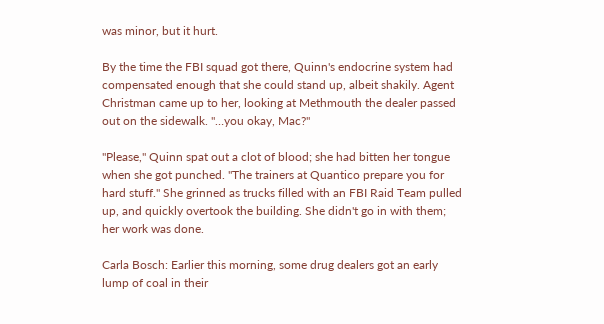was minor, but it hurt.

By the time the FBI squad got there, Quinn's endocrine system had compensated enough that she could stand up, albeit shakily. Agent Christman came up to her, looking at Methmouth the dealer passed out on the sidewalk. "…you okay, Mac?"

"Please," Quinn spat out a clot of blood; she had bitten her tongue when she got punched. "The trainers at Quantico prepare you for hard stuff." She grinned as trucks filled with an FBI Raid Team pulled up, and quickly overtook the building. She didn't go in with them; her work was done.

Carla Bosch: Earlier this morning, some drug dealers got an early lump of coal in their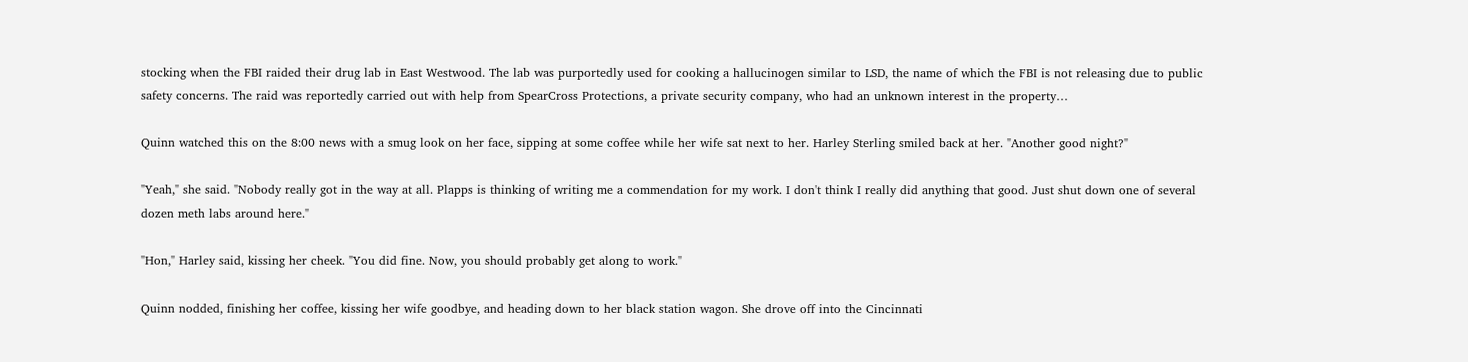stocking when the FBI raided their drug lab in East Westwood. The lab was purportedly used for cooking a hallucinogen similar to LSD, the name of which the FBI is not releasing due to public safety concerns. The raid was reportedly carried out with help from SpearCross Protections, a private security company, who had an unknown interest in the property…

Quinn watched this on the 8:00 news with a smug look on her face, sipping at some coffee while her wife sat next to her. Harley Sterling smiled back at her. "Another good night?"

"Yeah," she said. "Nobody really got in the way at all. Plapps is thinking of writing me a commendation for my work. I don't think I really did anything that good. Just shut down one of several dozen meth labs around here."

"Hon," Harley said, kissing her cheek. "You did fine. Now, you should probably get along to work."

Quinn nodded, finishing her coffee, kissing her wife goodbye, and heading down to her black station wagon. She drove off into the Cincinnati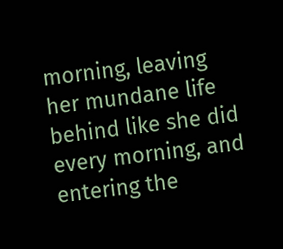morning, leaving her mundane life behind like she did every morning, and entering the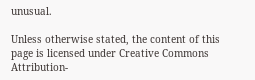unusual.

Unless otherwise stated, the content of this page is licensed under Creative Commons Attribution-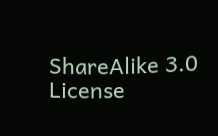ShareAlike 3.0 License